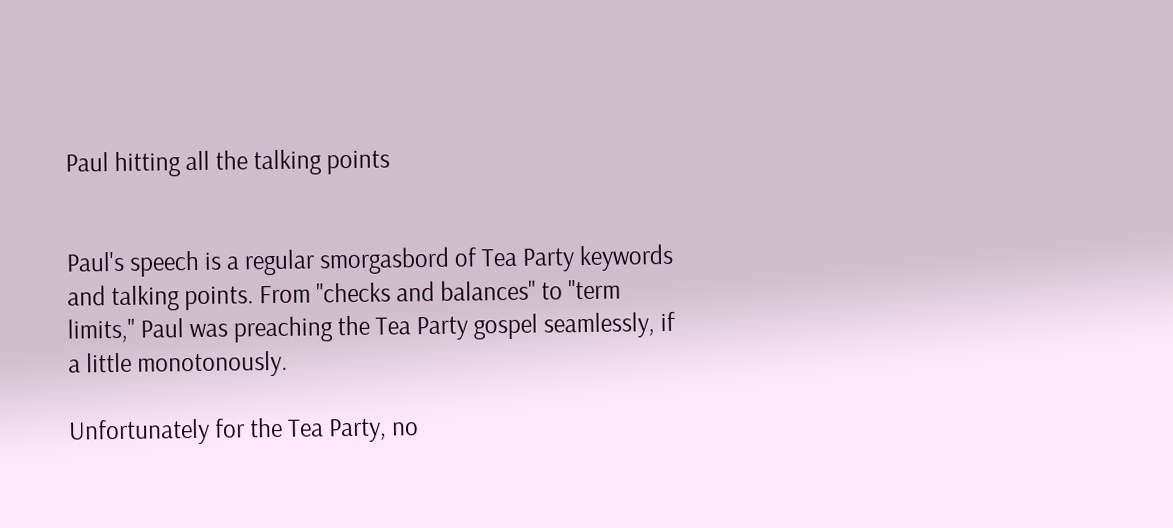Paul hitting all the talking points


Paul's speech is a regular smorgasbord of Tea Party keywords and talking points. From "checks and balances" to "term limits," Paul was preaching the Tea Party gospel seamlessly, if a little monotonously.

Unfortunately for the Tea Party, no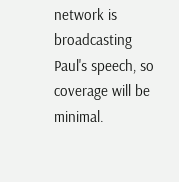network is broadcasting Paul's speech, so coverage will be minimal.